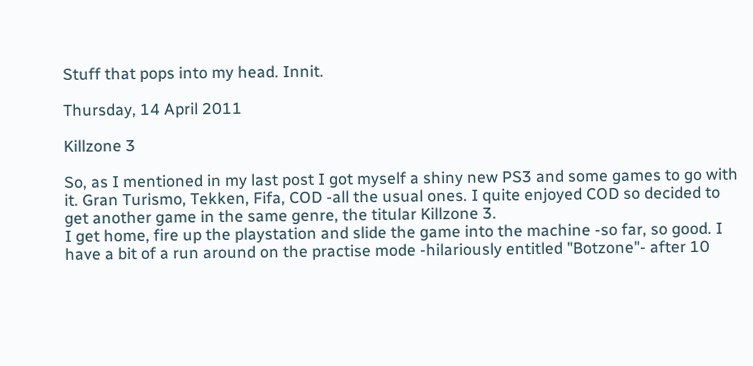Stuff that pops into my head. Innit.

Thursday, 14 April 2011

Killzone 3

So, as I mentioned in my last post I got myself a shiny new PS3 and some games to go with it. Gran Turismo, Tekken, Fifa, COD -all the usual ones. I quite enjoyed COD so decided to get another game in the same genre, the titular Killzone 3.
I get home, fire up the playstation and slide the game into the machine -so far, so good. I have a bit of a run around on the practise mode -hilariously entitled "Botzone"- after 10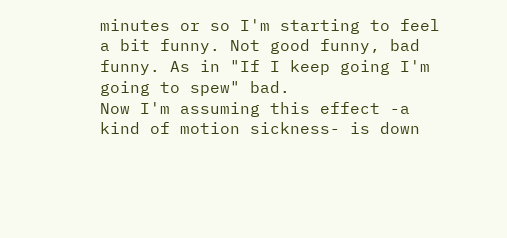minutes or so I'm starting to feel a bit funny. Not good funny, bad funny. As in "If I keep going I'm going to spew" bad.
Now I'm assuming this effect -a kind of motion sickness- is down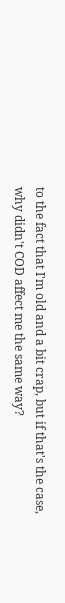to the fact that I'm old and a bit crap, but if that's the case, why didn't COD affect me the same way?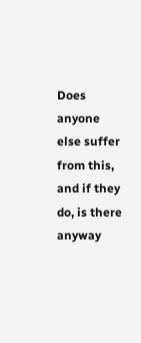Does anyone else suffer from this, and if they do, is there anyway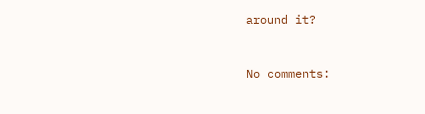around it?


No comments: